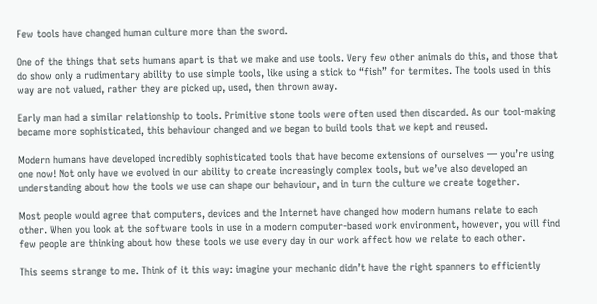Few tools have changed human culture more than the sword.

One of the things that sets humans apart is that we make and use tools. Very few other animals do this, and those that do show only a rudimentary ability to use simple tools, like using a stick to “fish” for termites. The tools used in this way are not valued, rather they are picked up, used, then thrown away.

Early man had a similar relationship to tools. Primitive stone tools were often used then discarded. As our tool-making became more sophisticated, this behaviour changed and we began to build tools that we kept and reused.

Modern humans have developed incredibly sophisticated tools that have become extensions of ourselves — you’re using one now! Not only have we evolved in our ability to create increasingly complex tools, but we’ve also developed an understanding about how the tools we use can shape our behaviour, and in turn the culture we create together.

Most people would agree that computers, devices and the Internet have changed how modern humans relate to each other. When you look at the software tools in use in a modern computer-based work environment, however, you will find few people are thinking about how these tools we use every day in our work affect how we relate to each other.

This seems strange to me. Think of it this way: imagine your mechanic didn’t have the right spanners to efficiently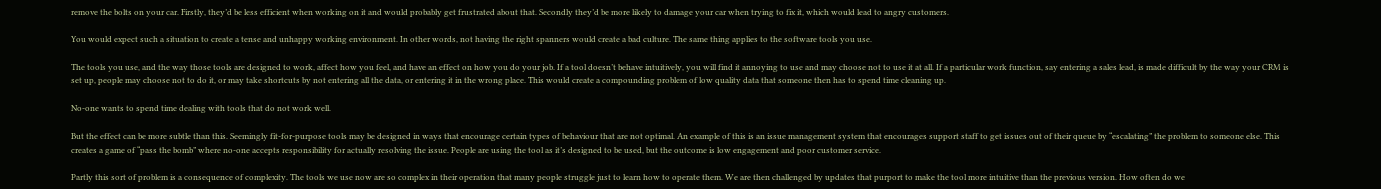remove the bolts on your car. Firstly, they’d be less efficient when working on it and would probably get frustrated about that. Secondly they’d be more likely to damage your car when trying to fix it, which would lead to angry customers.

You would expect such a situation to create a tense and unhappy working environment. In other words, not having the right spanners would create a bad culture. The same thing applies to the software tools you use.

The tools you use, and the way those tools are designed to work, affect how you feel, and have an effect on how you do your job. If a tool doesn’t behave intuitively, you will find it annoying to use and may choose not to use it at all. If a particular work function, say entering a sales lead, is made difficult by the way your CRM is set up, people may choose not to do it, or may take shortcuts by not entering all the data, or entering it in the wrong place. This would create a compounding problem of low quality data that someone then has to spend time cleaning up.

No-one wants to spend time dealing with tools that do not work well.

But the effect can be more subtle than this. Seemingly fit-for-purpose tools may be designed in ways that encourage certain types of behaviour that are not optimal. An example of this is an issue management system that encourages support staff to get issues out of their queue by “escalating” the problem to someone else. This creates a game of “pass the bomb” where no-one accepts responsibility for actually resolving the issue. People are using the tool as it’s designed to be used, but the outcome is low engagement and poor customer service.

Partly this sort of problem is a consequence of complexity. The tools we use now are so complex in their operation that many people struggle just to learn how to operate them. We are then challenged by updates that purport to make the tool more intuitive than the previous version. How often do we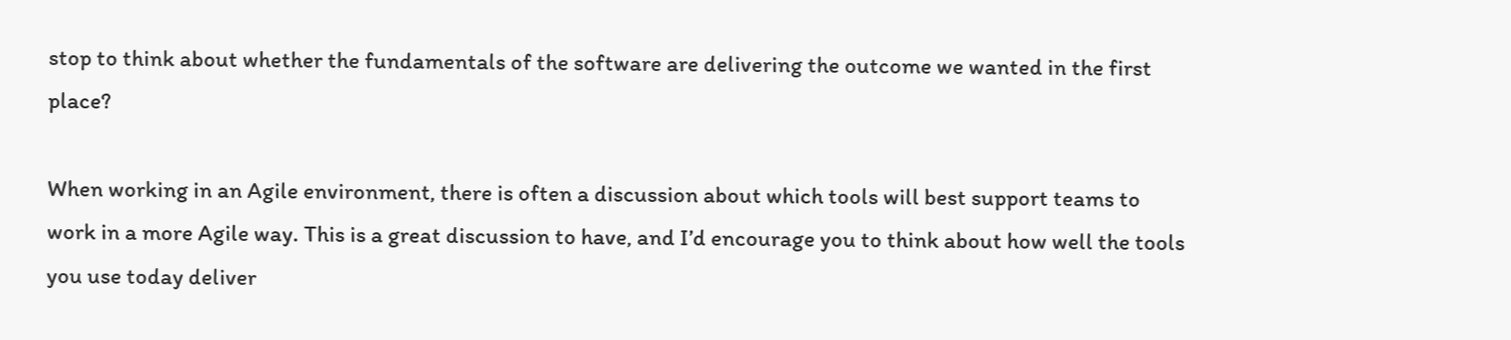stop to think about whether the fundamentals of the software are delivering the outcome we wanted in the first place?

When working in an Agile environment, there is often a discussion about which tools will best support teams to work in a more Agile way. This is a great discussion to have, and I’d encourage you to think about how well the tools you use today deliver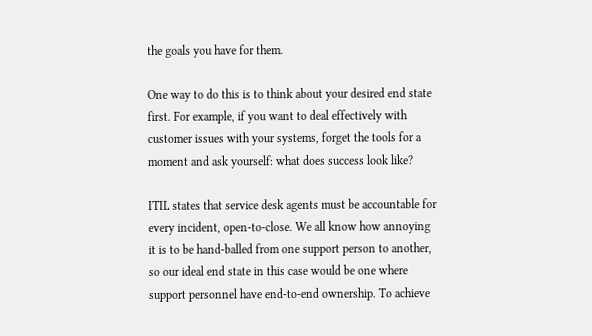the goals you have for them.

One way to do this is to think about your desired end state first. For example, if you want to deal effectively with customer issues with your systems, forget the tools for a moment and ask yourself: what does success look like?

ITIL states that service desk agents must be accountable for every incident, open-to-close. We all know how annoying it is to be hand-balled from one support person to another, so our ideal end state in this case would be one where support personnel have end-to-end ownership. To achieve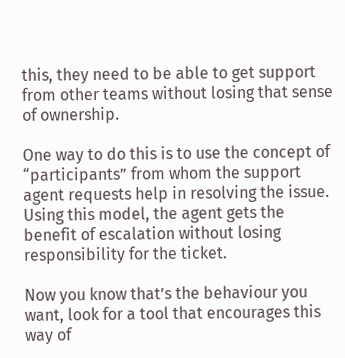this, they need to be able to get support from other teams without losing that sense of ownership.

One way to do this is to use the concept of “participants” from whom the support agent requests help in resolving the issue. Using this model, the agent gets the benefit of escalation without losing responsibility for the ticket.

Now you know that’s the behaviour you want, look for a tool that encourages this way of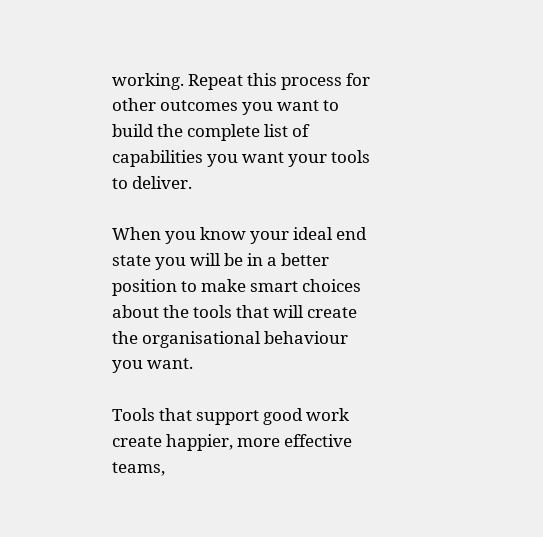working. Repeat this process for other outcomes you want to build the complete list of capabilities you want your tools to deliver.

When you know your ideal end state you will be in a better position to make smart choices about the tools that will create the organisational behaviour you want.

Tools that support good work create happier, more effective teams,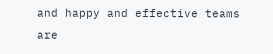and happy and effective teams are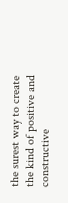the surest way to create the kind of positive and constructive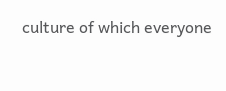culture of which everyone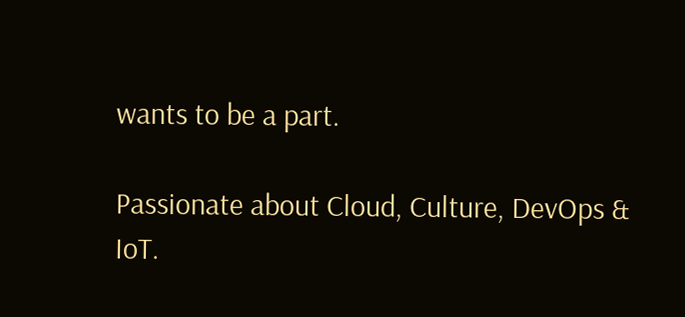wants to be a part.

Passionate about Cloud, Culture, DevOps & IoT.